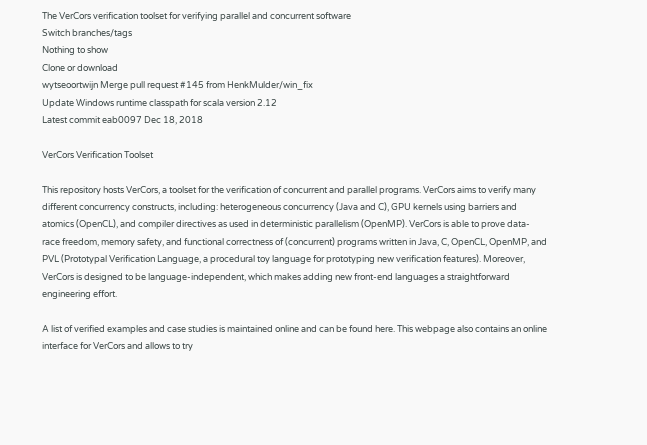The VerCors verification toolset for verifying parallel and concurrent software
Switch branches/tags
Nothing to show
Clone or download
wytseoortwijn Merge pull request #145 from HenkMulder/win_fix
Update Windows runtime classpath for scala version 2.12
Latest commit eab0097 Dec 18, 2018

VerCors Verification Toolset

This repository hosts VerCors, a toolset for the verification of concurrent and parallel programs. VerCors aims to verify many different concurrency constructs, including: heterogeneous concurrency (Java and C), GPU kernels using barriers and atomics (OpenCL), and compiler directives as used in deterministic parallelism (OpenMP). VerCors is able to prove data-race freedom, memory safety, and functional correctness of (concurrent) programs written in Java, C, OpenCL, OpenMP, and PVL (Prototypal Verification Language, a procedural toy language for prototyping new verification features). Moreover, VerCors is designed to be language-independent, which makes adding new front-end languages a straightforward engineering effort.

A list of verified examples and case studies is maintained online and can be found here. This webpage also contains an online interface for VerCors and allows to try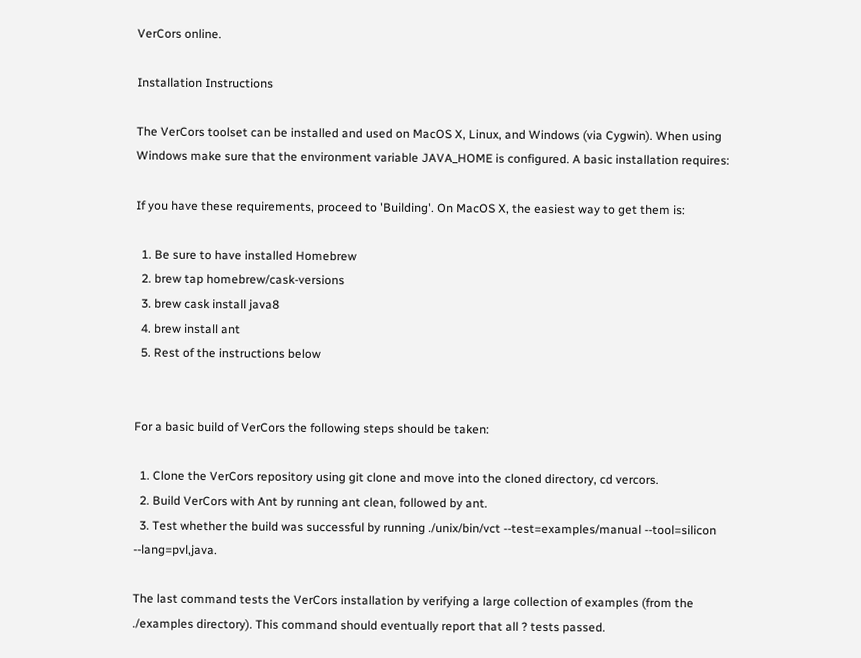VerCors online.

Installation Instructions

The VerCors toolset can be installed and used on MacOS X, Linux, and Windows (via Cygwin). When using Windows make sure that the environment variable JAVA_HOME is configured. A basic installation requires:

If you have these requirements, proceed to 'Building'. On MacOS X, the easiest way to get them is:

  1. Be sure to have installed Homebrew
  2. brew tap homebrew/cask-versions
  3. brew cask install java8
  4. brew install ant
  5. Rest of the instructions below


For a basic build of VerCors the following steps should be taken:

  1. Clone the VerCors repository using git clone and move into the cloned directory, cd vercors.
  2. Build VerCors with Ant by running ant clean, followed by ant.
  3. Test whether the build was successful by running ./unix/bin/vct --test=examples/manual --tool=silicon --lang=pvl,java.

The last command tests the VerCors installation by verifying a large collection of examples (from the ./examples directory). This command should eventually report that all ? tests passed.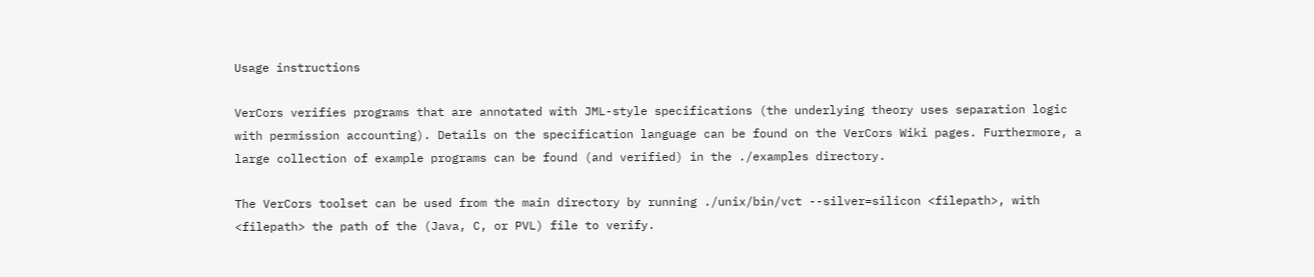Usage instructions

VerCors verifies programs that are annotated with JML-style specifications (the underlying theory uses separation logic with permission accounting). Details on the specification language can be found on the VerCors Wiki pages. Furthermore, a large collection of example programs can be found (and verified) in the ./examples directory.

The VerCors toolset can be used from the main directory by running ./unix/bin/vct --silver=silicon <filepath>, with <filepath> the path of the (Java, C, or PVL) file to verify.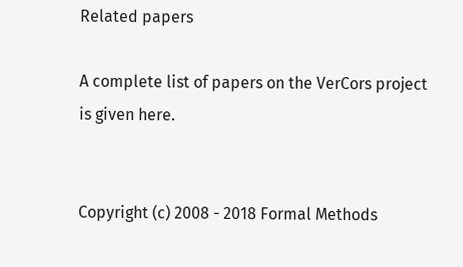Related papers

A complete list of papers on the VerCors project is given here.


Copyright (c) 2008 - 2018 Formal Methods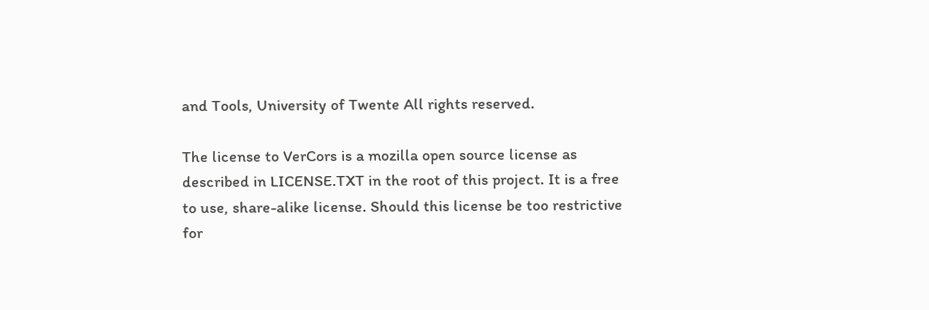and Tools, University of Twente All rights reserved.

The license to VerCors is a mozilla open source license as described in LICENSE.TXT in the root of this project. It is a free to use, share-alike license. Should this license be too restrictive for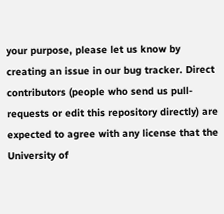your purpose, please let us know by creating an issue in our bug tracker. Direct contributors (people who send us pull-requests or edit this repository directly) are expected to agree with any license that the University of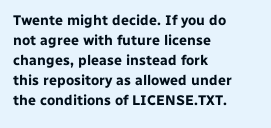Twente might decide. If you do not agree with future license changes, please instead fork this repository as allowed under the conditions of LICENSE.TXT.